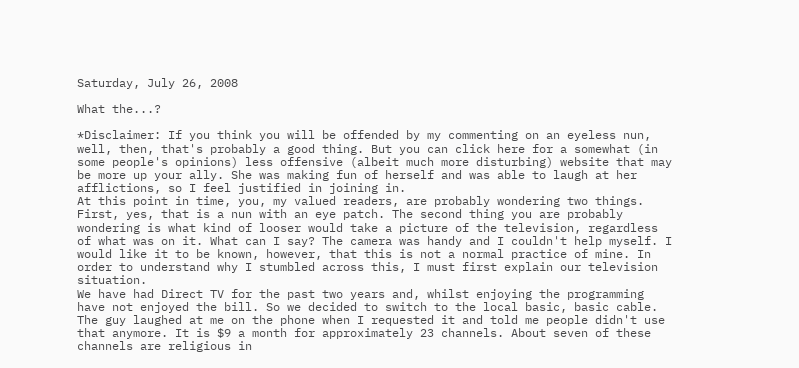Saturday, July 26, 2008

What the...?

*Disclaimer: If you think you will be offended by my commenting on an eyeless nun, well, then, that's probably a good thing. But you can click here for a somewhat (in some people's opinions) less offensive (albeit much more disturbing) website that may be more up your ally. She was making fun of herself and was able to laugh at her afflictions, so I feel justified in joining in.
At this point in time, you, my valued readers, are probably wondering two things. First, yes, that is a nun with an eye patch. The second thing you are probably wondering is what kind of looser would take a picture of the television, regardless of what was on it. What can I say? The camera was handy and I couldn't help myself. I would like it to be known, however, that this is not a normal practice of mine. In order to understand why I stumbled across this, I must first explain our television situation.
We have had Direct TV for the past two years and, whilst enjoying the programming have not enjoyed the bill. So we decided to switch to the local basic, basic cable. The guy laughed at me on the phone when I requested it and told me people didn't use that anymore. It is $9 a month for approximately 23 channels. About seven of these channels are religious in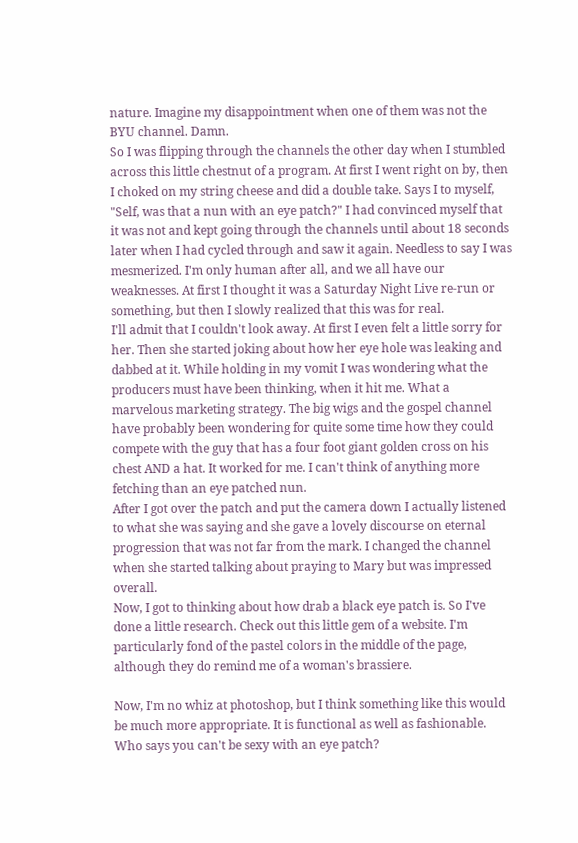nature. Imagine my disappointment when one of them was not the BYU channel. Damn.
So I was flipping through the channels the other day when I stumbled across this little chestnut of a program. At first I went right on by, then I choked on my string cheese and did a double take. Says I to myself, "Self, was that a nun with an eye patch?" I had convinced myself that it was not and kept going through the channels until about 18 seconds later when I had cycled through and saw it again. Needless to say I was mesmerized. I'm only human after all, and we all have our weaknesses. At first I thought it was a Saturday Night Live re-run or something, but then I slowly realized that this was for real.
I'll admit that I couldn't look away. At first I even felt a little sorry for her. Then she started joking about how her eye hole was leaking and dabbed at it. While holding in my vomit I was wondering what the producers must have been thinking, when it hit me. What a marvelous marketing strategy. The big wigs and the gospel channel have probably been wondering for quite some time how they could compete with the guy that has a four foot giant golden cross on his chest AND a hat. It worked for me. I can't think of anything more fetching than an eye patched nun.
After I got over the patch and put the camera down I actually listened to what she was saying and she gave a lovely discourse on eternal progression that was not far from the mark. I changed the channel when she started talking about praying to Mary but was impressed overall.
Now, I got to thinking about how drab a black eye patch is. So I've done a little research. Check out this little gem of a website. I'm particularly fond of the pastel colors in the middle of the page, although they do remind me of a woman's brassiere.

Now, I'm no whiz at photoshop, but I think something like this would be much more appropriate. It is functional as well as fashionable. Who says you can't be sexy with an eye patch?